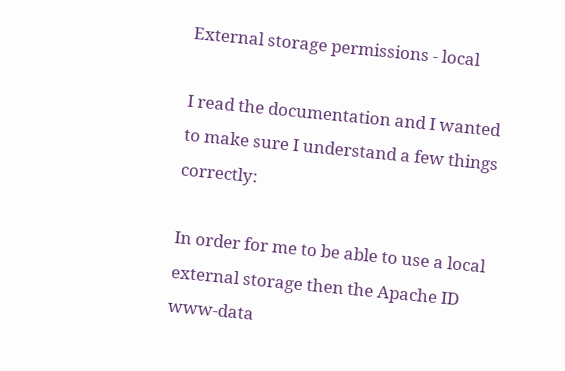External storage permissions - local

I read the documentation and I wanted to make sure I understand a few things correctly:

In order for me to be able to use a local external storage then the Apache ID www-data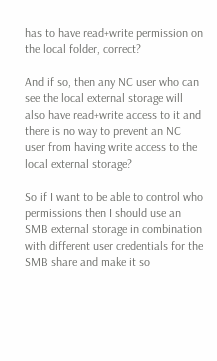has to have read+write permission on the local folder, correct?

And if so, then any NC user who can see the local external storage will also have read+write access to it and there is no way to prevent an NC user from having write access to the local external storage?

So if I want to be able to control who permissions then I should use an SMB external storage in combination with different user credentials for the SMB share and make it so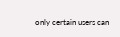only certain users can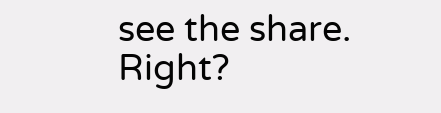see the share. Right?